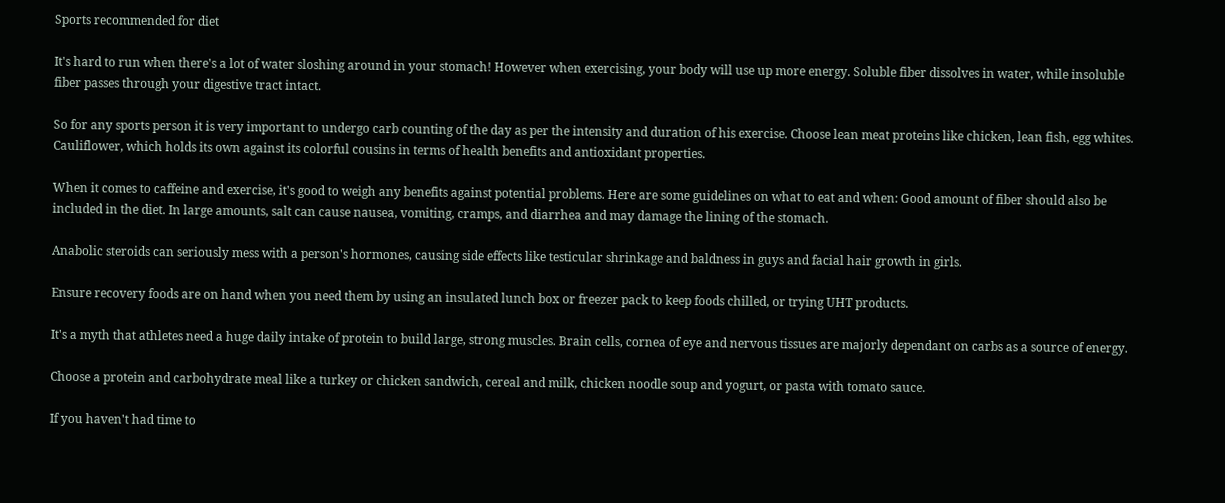Sports recommended for diet

It's hard to run when there's a lot of water sloshing around in your stomach! However when exercising, your body will use up more energy. Soluble fiber dissolves in water, while insoluble fiber passes through your digestive tract intact.

So for any sports person it is very important to undergo carb counting of the day as per the intensity and duration of his exercise. Choose lean meat proteins like chicken, lean fish, egg whites. Cauliflower, which holds its own against its colorful cousins in terms of health benefits and antioxidant properties.

When it comes to caffeine and exercise, it's good to weigh any benefits against potential problems. Here are some guidelines on what to eat and when: Good amount of fiber should also be included in the diet. In large amounts, salt can cause nausea, vomiting, cramps, and diarrhea and may damage the lining of the stomach.

Anabolic steroids can seriously mess with a person's hormones, causing side effects like testicular shrinkage and baldness in guys and facial hair growth in girls.

Ensure recovery foods are on hand when you need them by using an insulated lunch box or freezer pack to keep foods chilled, or trying UHT products.

It's a myth that athletes need a huge daily intake of protein to build large, strong muscles. Brain cells, cornea of eye and nervous tissues are majorly dependant on carbs as a source of energy.

Choose a protein and carbohydrate meal like a turkey or chicken sandwich, cereal and milk, chicken noodle soup and yogurt, or pasta with tomato sauce.

If you haven't had time to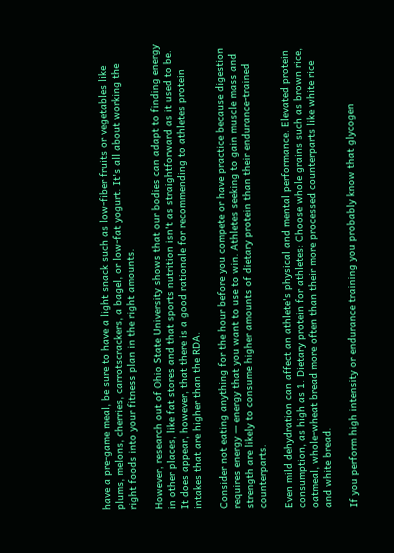have a pre-game meal, be sure to have a light snack such as low-fiber fruits or vegetables like plums, melons, cherries, carrotscrackers, a bagel, or low-fat yogurt. It's all about working the right foods into your fitness plan in the right amounts.

However, research out of Ohio State University shows that our bodies can adapt to finding energy in other places, like fat stores and that sports nutrition isn't as straightforward as it used to be. It does appear, however, that there is a good rationale for recommending to athletes protein intakes that are higher than the RDA.

Consider not eating anything for the hour before you compete or have practice because digestion requires energy — energy that you want to use to win. Athletes seeking to gain muscle mass and strength are likely to consume higher amounts of dietary protein than their endurance-trained counterparts.

Even mild dehydration can affect an athlete's physical and mental performance. Elevated protein consumption, as high as 1. Dietary protein for athletes: Choose whole grains such as brown rice, oatmeal, whole-wheat bread more often than their more processed counterparts like white rice and white bread.

If you perform high intensity or endurance training you probably know that glycogen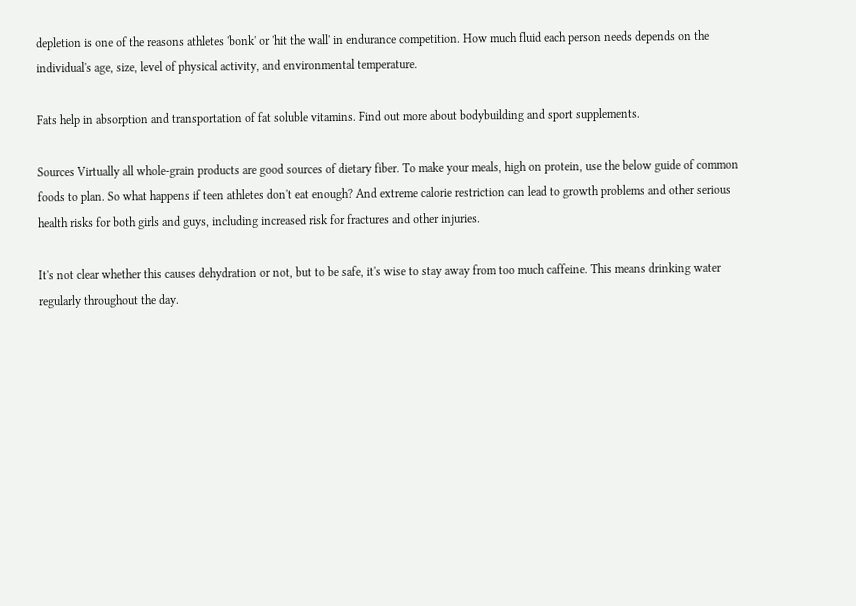depletion is one of the reasons athletes 'bonk' or 'hit the wall' in endurance competition. How much fluid each person needs depends on the individual's age, size, level of physical activity, and environmental temperature.

Fats help in absorption and transportation of fat soluble vitamins. Find out more about bodybuilding and sport supplements.

Sources Virtually all whole-grain products are good sources of dietary fiber. To make your meals, high on protein, use the below guide of common foods to plan. So what happens if teen athletes don't eat enough? And extreme calorie restriction can lead to growth problems and other serious health risks for both girls and guys, including increased risk for fractures and other injuries.

It's not clear whether this causes dehydration or not, but to be safe, it's wise to stay away from too much caffeine. This means drinking water regularly throughout the day.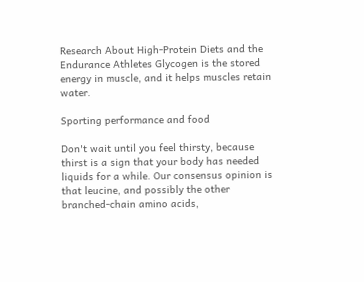Research About High-Protein Diets and the Endurance Athletes Glycogen is the stored energy in muscle, and it helps muscles retain water.

Sporting performance and food

Don't wait until you feel thirsty, because thirst is a sign that your body has needed liquids for a while. Our consensus opinion is that leucine, and possibly the other branched-chain amino acids,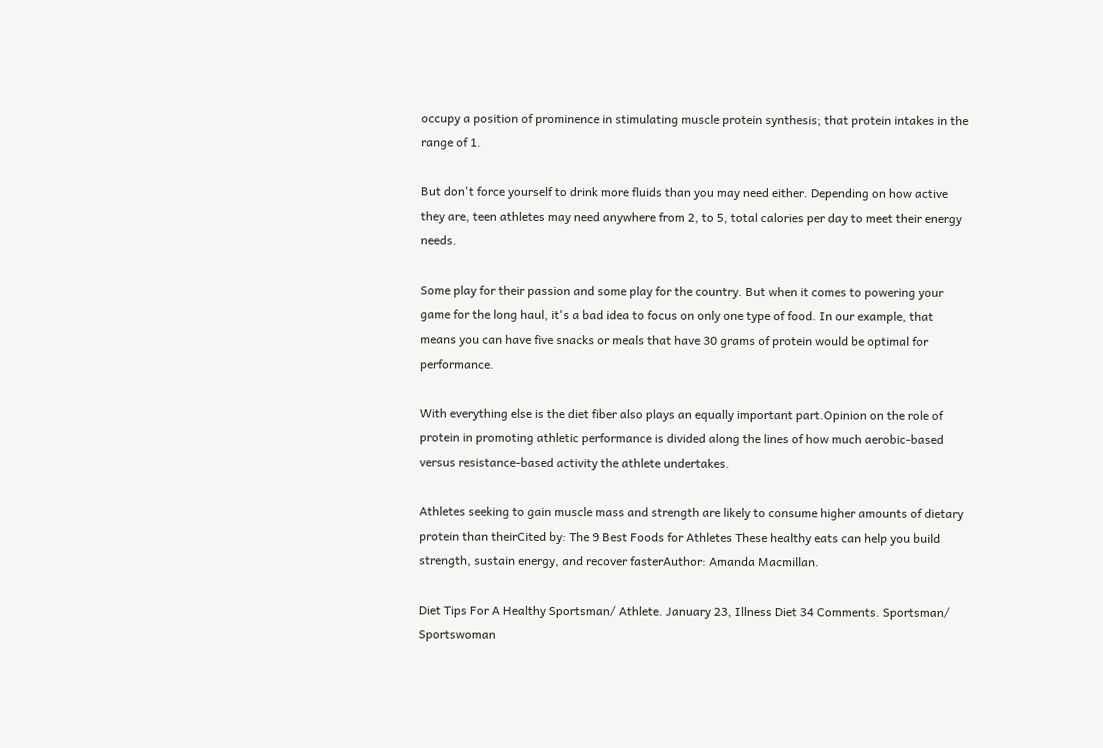occupy a position of prominence in stimulating muscle protein synthesis; that protein intakes in the range of 1.

But don't force yourself to drink more fluids than you may need either. Depending on how active they are, teen athletes may need anywhere from 2, to 5, total calories per day to meet their energy needs.

Some play for their passion and some play for the country. But when it comes to powering your game for the long haul, it's a bad idea to focus on only one type of food. In our example, that means you can have five snacks or meals that have 30 grams of protein would be optimal for performance.

With everything else is the diet fiber also plays an equally important part.Opinion on the role of protein in promoting athletic performance is divided along the lines of how much aerobic-based versus resistance-based activity the athlete undertakes.

Athletes seeking to gain muscle mass and strength are likely to consume higher amounts of dietary protein than theirCited by: The 9 Best Foods for Athletes These healthy eats can help you build strength, sustain energy, and recover fasterAuthor: Amanda Macmillan.

Diet Tips For A Healthy Sportsman/ Athlete. January 23, Illness Diet 34 Comments. Sportsman/ Sportswoman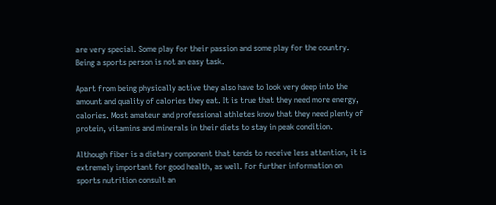are very special. Some play for their passion and some play for the country. Being a sports person is not an easy task.

Apart from being physically active they also have to look very deep into the amount and quality of calories they eat. It is true that they need more energy, calories. Most amateur and professional athletes know that they need plenty of protein, vitamins and minerals in their diets to stay in peak condition.

Although fiber is a dietary component that tends to receive less attention, it is extremely important for good health, as well. For further information on sports nutrition consult an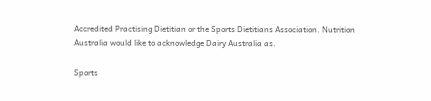Accredited Practising Dietitian or the Sports Dietitians Association. Nutrition Australia would like to acknowledge Dairy Australia as.

Sports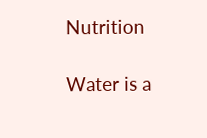Nutrition

Water is a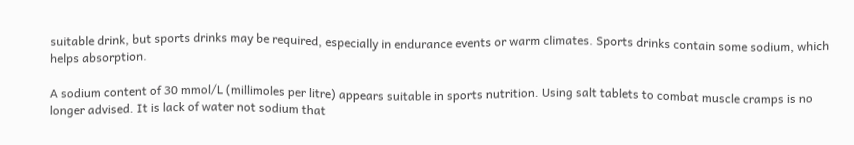suitable drink, but sports drinks may be required, especially in endurance events or warm climates. Sports drinks contain some sodium, which helps absorption.

A sodium content of 30 mmol/L (millimoles per litre) appears suitable in sports nutrition. Using salt tablets to combat muscle cramps is no longer advised. It is lack of water not sodium that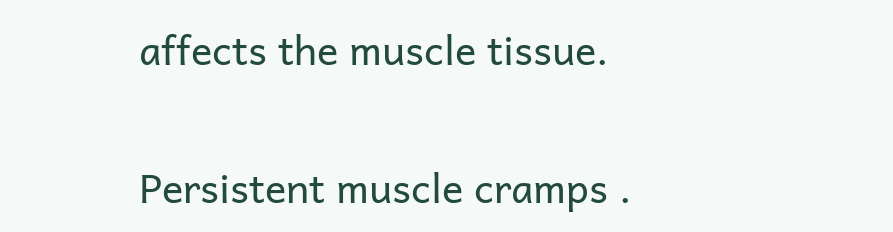affects the muscle tissue.

Persistent muscle cramps .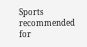Sports recommended for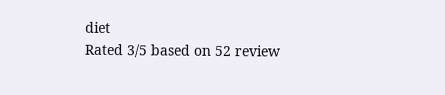diet
Rated 3/5 based on 52 review